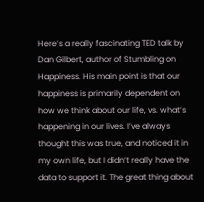Here’s a really fascinating TED talk by Dan Gilbert, author of Stumbling on Happiness. His main point is that our happiness is primarily dependent on how we think about our life, vs. what’s happening in our lives. I’ve always thought this was true, and noticed it in my own life, but I didn’t really have the data to support it. The great thing about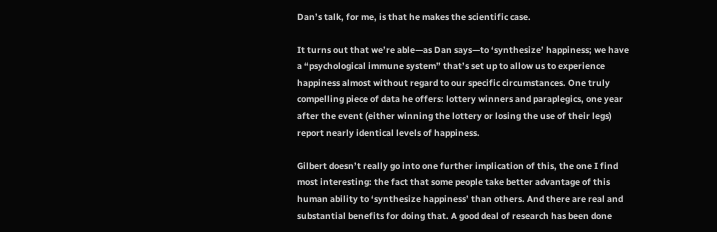Dan’s talk, for me, is that he makes the scientific case.

It turns out that we’re able—as Dan says—to ‘synthesize’ happiness; we have a “psychological immune system” that’s set up to allow us to experience happiness almost without regard to our specific circumstances. One truly compelling piece of data he offers: lottery winners and paraplegics, one year after the event (either winning the lottery or losing the use of their legs) report nearly identical levels of happiness.

Gilbert doesn’t really go into one further implication of this, the one I find most interesting: the fact that some people take better advantage of this human ability to ‘synthesize happiness’ than others. And there are real and substantial benefits for doing that. A good deal of research has been done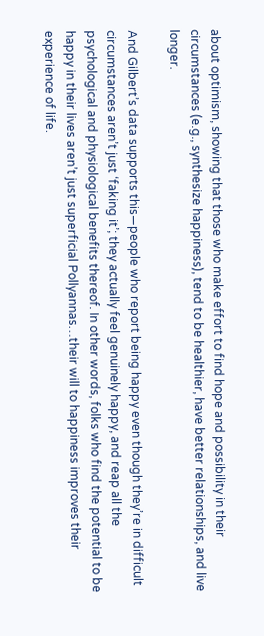about optimism, showing that those who make effort to find hope and possibility in their circumstances (e.g., synthesize happiness), tend to be healthier, have better relationships, and live longer.

And Gilbert’s data supports this—people who report being happy even though they’re in difficult circumstances aren’t just ‘faking it’; they actually feel genuinely happy, and reap all the psychological and physiological benefits thereof. In other words, folks who find the potential to be happy in their lives aren’t just superficial Pollyannas…their will to happiness improves their experience of life.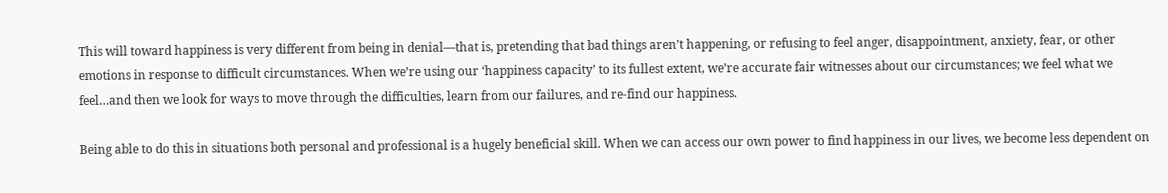This will toward happiness is very different from being in denial—that is, pretending that bad things aren’t happening, or refusing to feel anger, disappointment, anxiety, fear, or other emotions in response to difficult circumstances. When we’re using our ‘happiness capacity’ to its fullest extent, we’re accurate fair witnesses about our circumstances; we feel what we feel…and then we look for ways to move through the difficulties, learn from our failures, and re-find our happiness.

Being able to do this in situations both personal and professional is a hugely beneficial skill. When we can access our own power to find happiness in our lives, we become less dependent on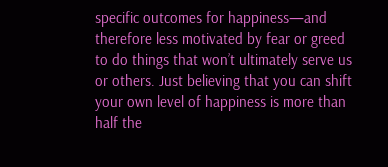specific outcomes for happiness—and therefore less motivated by fear or greed to do things that won’t ultimately serve us or others. Just believing that you can shift your own level of happiness is more than half the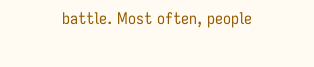battle. Most often, people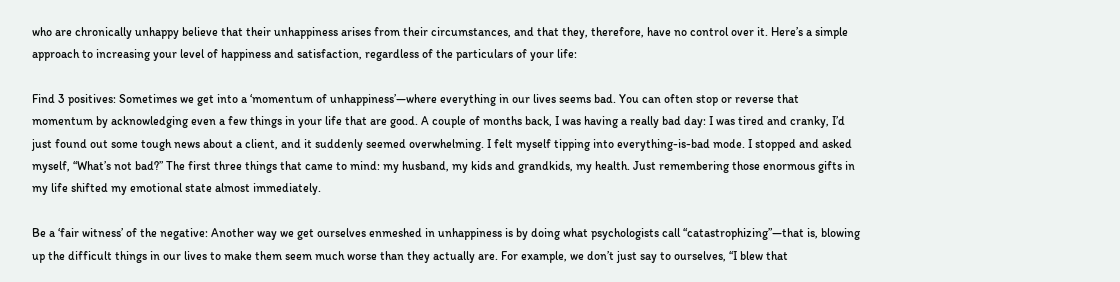who are chronically unhappy believe that their unhappiness arises from their circumstances, and that they, therefore, have no control over it. Here’s a simple approach to increasing your level of happiness and satisfaction, regardless of the particulars of your life:

Find 3 positives: Sometimes we get into a ‘momentum of unhappiness’—where everything in our lives seems bad. You can often stop or reverse that momentum by acknowledging even a few things in your life that are good. A couple of months back, I was having a really bad day: I was tired and cranky, I’d just found out some tough news about a client, and it suddenly seemed overwhelming. I felt myself tipping into everything-is-bad mode. I stopped and asked myself, “What’s not bad?” The first three things that came to mind: my husband, my kids and grandkids, my health. Just remembering those enormous gifts in my life shifted my emotional state almost immediately.

Be a ‘fair witness’ of the negative: Another way we get ourselves enmeshed in unhappiness is by doing what psychologists call “catastrophizing”—that is, blowing up the difficult things in our lives to make them seem much worse than they actually are. For example, we don’t just say to ourselves, “I blew that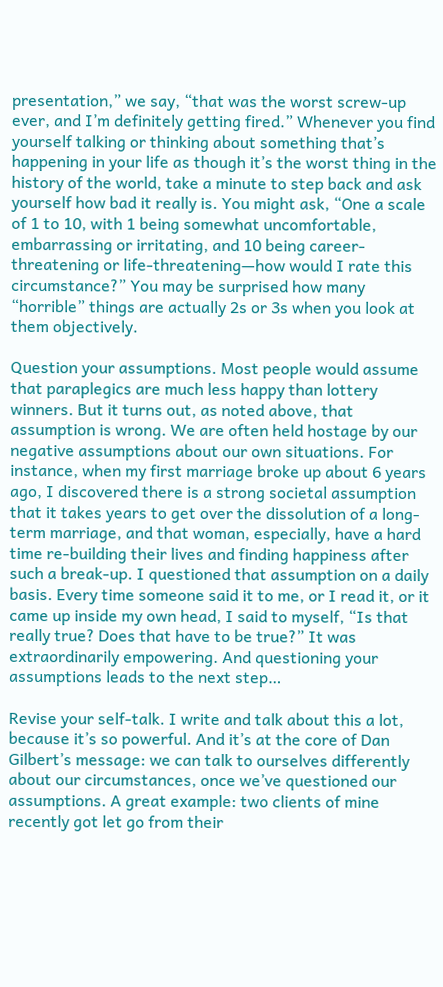presentation,” we say, “that was the worst screw-up ever, and I’m definitely getting fired.” Whenever you find yourself talking or thinking about something that’s happening in your life as though it’s the worst thing in the history of the world, take a minute to step back and ask yourself how bad it really is. You might ask, “One a scale of 1 to 10, with 1 being somewhat uncomfortable, embarrassing or irritating, and 10 being career- threatening or life-threatening—how would I rate this circumstance?” You may be surprised how many “horrible” things are actually 2s or 3s when you look at them objectively.

Question your assumptions. Most people would assume that paraplegics are much less happy than lottery winners. But it turns out, as noted above, that assumption is wrong. We are often held hostage by our negative assumptions about our own situations. For instance, when my first marriage broke up about 6 years ago, I discovered there is a strong societal assumption that it takes years to get over the dissolution of a long-term marriage, and that woman, especially, have a hard time re-building their lives and finding happiness after such a break-up. I questioned that assumption on a daily basis. Every time someone said it to me, or I read it, or it came up inside my own head, I said to myself, “Is that really true? Does that have to be true?” It was extraordinarily empowering. And questioning your assumptions leads to the next step…

Revise your self-talk. I write and talk about this a lot, because it’s so powerful. And it’s at the core of Dan Gilbert’s message: we can talk to ourselves differently about our circumstances, once we’ve questioned our assumptions. A great example: two clients of mine recently got let go from their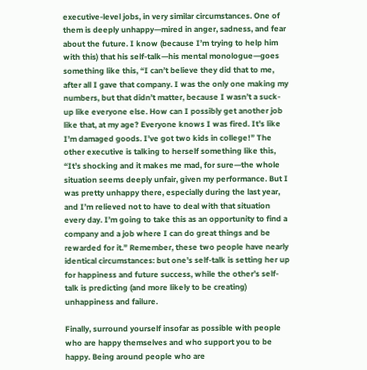executive-level jobs, in very similar circumstances. One of them is deeply unhappy—mired in anger, sadness, and fear about the future. I know (because I’m trying to help him with this) that his self-talk—his mental monologue—goes something like this, “I can’t believe they did that to me, after all I gave that company. I was the only one making my numbers, but that didn’t matter, because I wasn’t a suck-up like everyone else. How can I possibly get another job like that, at my age? Everyone knows I was fired. It’s like I’m damaged goods. I’ve got two kids in college!” The other executive is talking to herself something like this, “It’s shocking and it makes me mad, for sure—the whole situation seems deeply unfair, given my performance. But I was pretty unhappy there, especially during the last year, and I’m relieved not to have to deal with that situation every day. I’m going to take this as an opportunity to find a company and a job where I can do great things and be rewarded for it.” Remember, these two people have nearly identical circumstances: but one’s self-talk is setting her up for happiness and future success, while the other’s self-talk is predicting (and more likely to be creating) unhappiness and failure.

Finally, surround yourself insofar as possible with people who are happy themselves and who support you to be happy. Being around people who are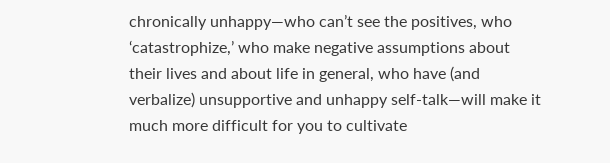chronically unhappy—who can’t see the positives, who ‘catastrophize,’ who make negative assumptions about their lives and about life in general, who have (and verbalize) unsupportive and unhappy self-talk—will make it much more difficult for you to cultivate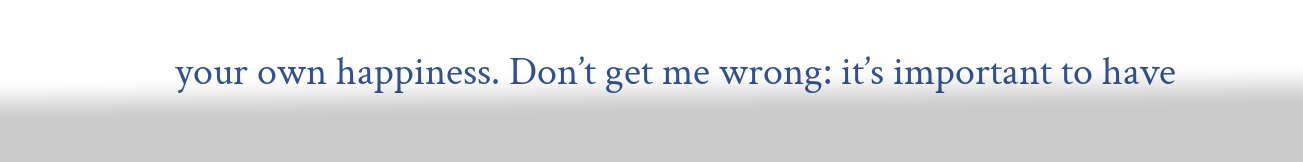your own happiness. Don’t get me wrong: it’s important to have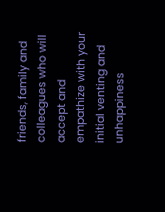friends, family and colleagues who will accept and empathize with your initial venting and unhappiness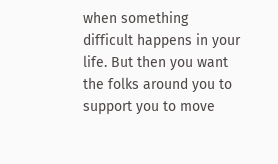when something difficult happens in your life. But then you want the folks around you to support you to move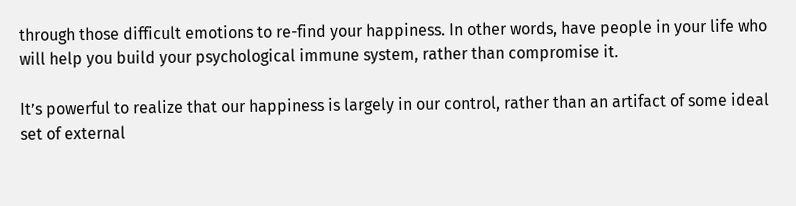through those difficult emotions to re-find your happiness. In other words, have people in your life who will help you build your psychological immune system, rather than compromise it.

It’s powerful to realize that our happiness is largely in our control, rather than an artifact of some ideal set of external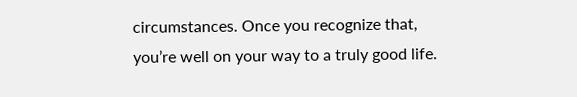circumstances. Once you recognize that, you’re well on your way to a truly good life.